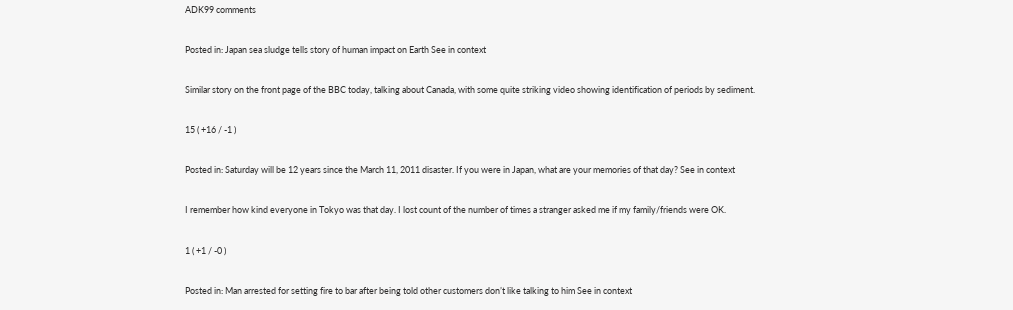ADK99 comments

Posted in: Japan sea sludge tells story of human impact on Earth See in context

Similar story on the front page of the BBC today, talking about Canada, with some quite striking video showing identification of periods by sediment.

15 ( +16 / -1 )

Posted in: Saturday will be 12 years since the March 11, 2011 disaster. If you were in Japan, what are your memories of that day? See in context

I remember how kind everyone in Tokyo was that day. I lost count of the number of times a stranger asked me if my family/friends were OK.

1 ( +1 / -0 )

Posted in: Man arrested for setting fire to bar after being told other customers don’t like talking to him See in context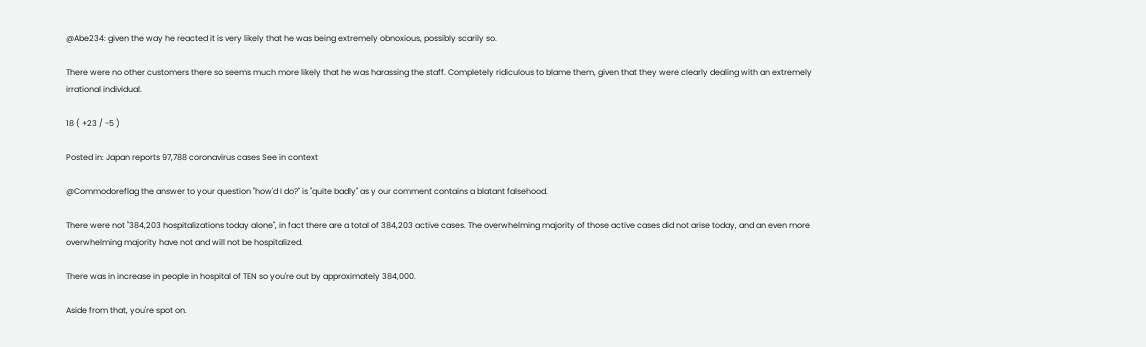@Abe234: given the way he reacted it is very likely that he was being extremely obnoxious, possibly scarily so.

There were no other customers there so seems much more likely that he was harassing the staff. Completely ridiculous to blame them, given that they were clearly dealing with an extremely irrational individual.

18 ( +23 / -5 )

Posted in: Japan reports 97,788 coronavirus cases See in context

@Commodoreflag the answer to your question "how'd I do?" is "quite badly" as y our comment contains a blatant falsehood.

There were not "384,203 hospitalizations today alone", in fact there are a total of 384,203 active cases. The overwhelming majority of those active cases did not arise today, and an even more overwhelming majority have not and will not be hospitalized.

There was in increase in people in hospital of TEN so you're out by approximately 384,000.

Aside from that, you're spot on.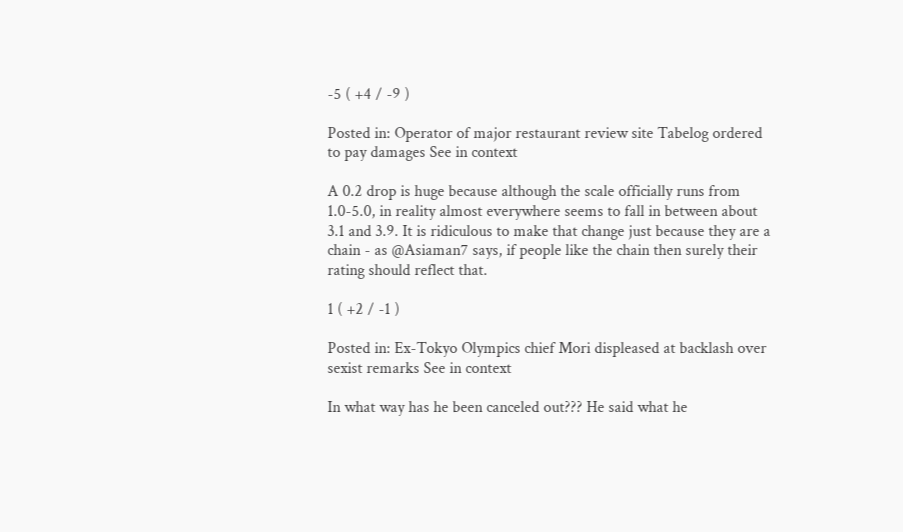-5 ( +4 / -9 )

Posted in: Operator of major restaurant review site Tabelog ordered to pay damages See in context

A 0.2 drop is huge because although the scale officially runs from 1.0-5.0, in reality almost everywhere seems to fall in between about 3.1 and 3.9. It is ridiculous to make that change just because they are a chain - as @Asiaman7 says, if people like the chain then surely their rating should reflect that.

1 ( +2 / -1 )

Posted in: Ex-Tokyo Olympics chief Mori displeased at backlash over sexist remarks See in context

In what way has he been canceled out??? He said what he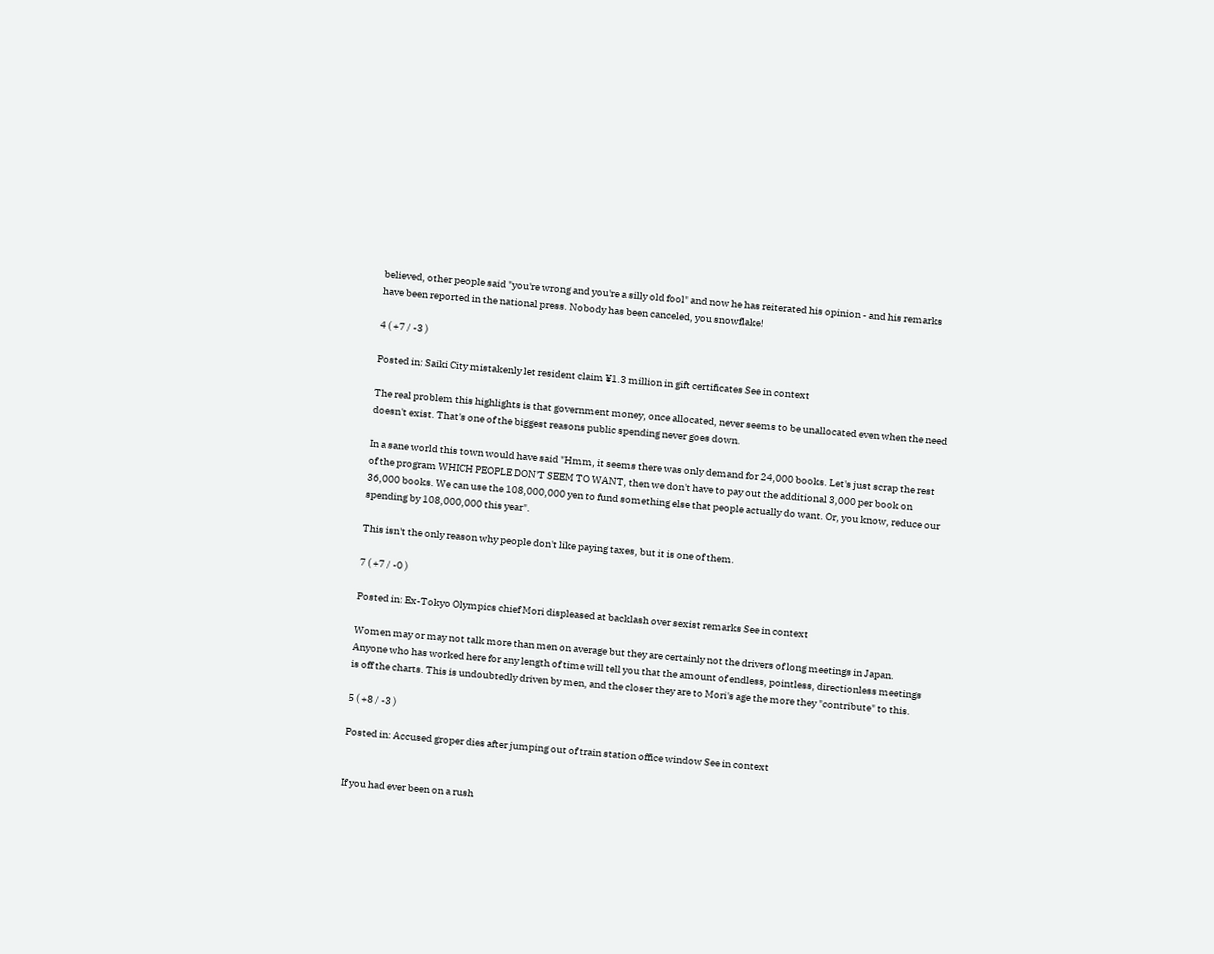believed, other people said "you're wrong and you're a silly old fool" and now he has reiterated his opinion - and his remarks have been reported in the national press. Nobody has been canceled, you snowflake!

4 ( +7 / -3 )

Posted in: Saiki City mistakenly let resident claim ¥1.3 million in gift certificates See in context

The real problem this highlights is that government money, once allocated, never seems to be unallocated even when the need doesn't exist. That's one of the biggest reasons public spending never goes down.

In a sane world this town would have said "Hmm, it seems there was only demand for 24,000 books. Let's just scrap the rest of the program WHICH PEOPLE DON'T SEEM TO WANT, then we don't have to pay out the additional 3,000 per book on 36,000 books. We can use the 108,000,000 yen to fund something else that people actually do want. Or, you know, reduce our spending by 108,000,000 this year".

This isn't the only reason why people don't like paying taxes, but it is one of them.

7 ( +7 / -0 )

Posted in: Ex-Tokyo Olympics chief Mori displeased at backlash over sexist remarks See in context

Women may or may not talk more than men on average but they are certainly not the drivers of long meetings in Japan. Anyone who has worked here for any length of time will tell you that the amount of endless, pointless, directionless meetings is off the charts. This is undoubtedly driven by men, and the closer they are to Mori's age the more they "contribute" to this.

5 ( +8 / -3 )

Posted in: Accused groper dies after jumping out of train station office window See in context


If you had ever been on a rush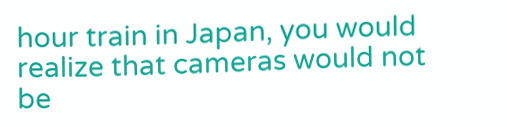hour train in Japan, you would realize that cameras would not be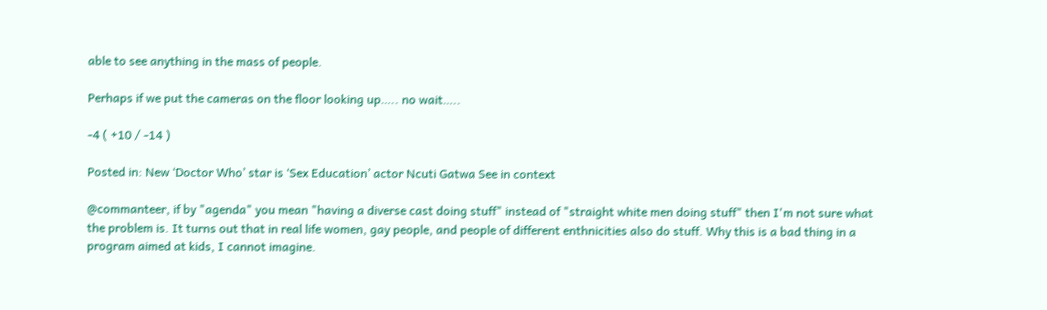able to see anything in the mass of people.

Perhaps if we put the cameras on the floor looking up….. no wait…..

-4 ( +10 / -14 )

Posted in: New ‘Doctor Who’ star is ‘Sex Education’ actor Ncuti Gatwa See in context

@commanteer, if by "agenda" you mean "having a diverse cast doing stuff" instead of "straight white men doing stuff" then I'm not sure what the problem is. It turns out that in real life women, gay people, and people of different enthnicities also do stuff. Why this is a bad thing in a program aimed at kids, I cannot imagine.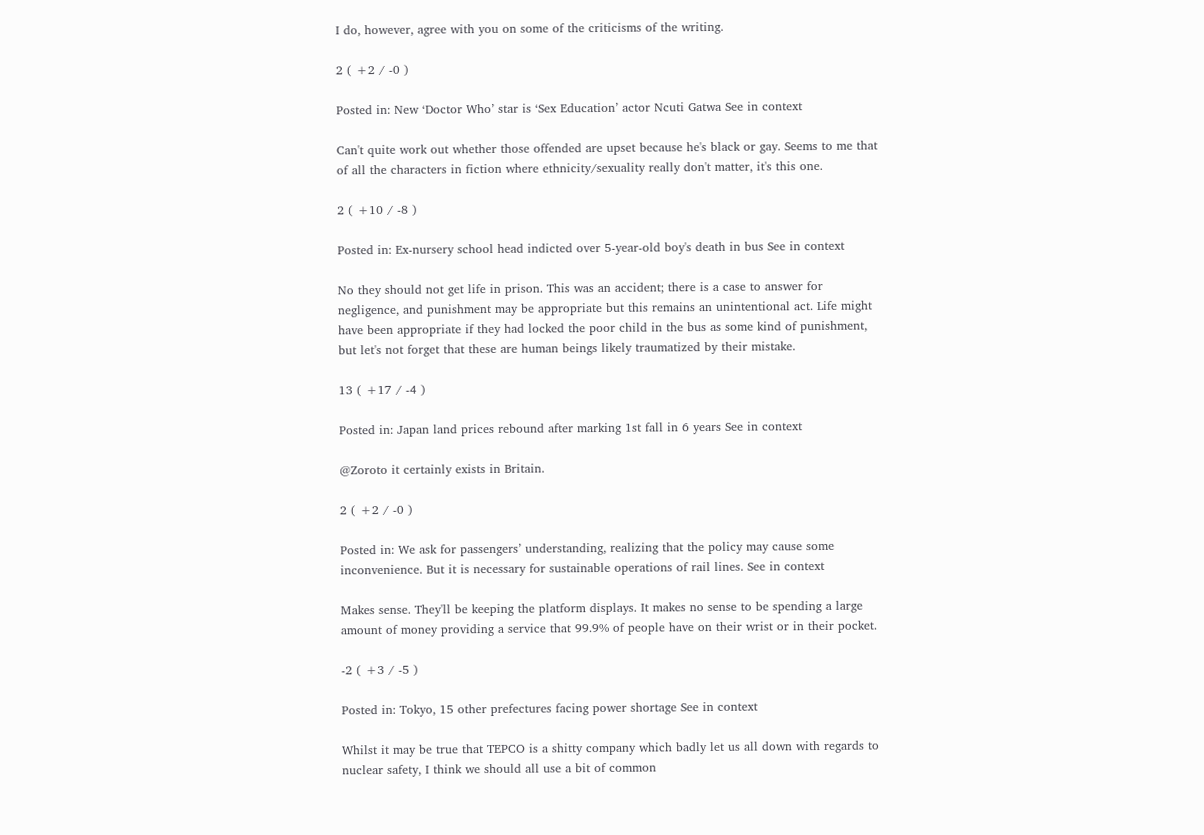I do, however, agree with you on some of the criticisms of the writing.

2 ( +2 / -0 )

Posted in: New ‘Doctor Who’ star is ‘Sex Education’ actor Ncuti Gatwa See in context

Can't quite work out whether those offended are upset because he's black or gay. Seems to me that of all the characters in fiction where ethnicity/sexuality really don't matter, it's this one.

2 ( +10 / -8 )

Posted in: Ex-nursery school head indicted over 5-year-old boy's death in bus See in context

No they should not get life in prison. This was an accident; there is a case to answer for negligence, and punishment may be appropriate but this remains an unintentional act. Life might have been appropriate if they had locked the poor child in the bus as some kind of punishment, but let's not forget that these are human beings likely traumatized by their mistake.

13 ( +17 / -4 )

Posted in: Japan land prices rebound after marking 1st fall in 6 years See in context

@Zoroto it certainly exists in Britain.

2 ( +2 / -0 )

Posted in: We ask for passengers’ understanding, realizing that the policy may cause some inconvenience. But it is necessary for sustainable operations of rail lines. See in context

Makes sense. They'll be keeping the platform displays. It makes no sense to be spending a large amount of money providing a service that 99.9% of people have on their wrist or in their pocket.

-2 ( +3 / -5 )

Posted in: Tokyo, 15 other prefectures facing power shortage See in context

Whilst it may be true that TEPCO is a shitty company which badly let us all down with regards to nuclear safety, I think we should all use a bit of common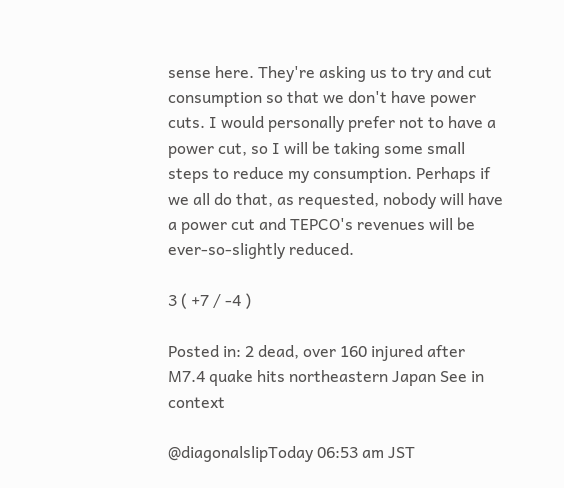sense here. They're asking us to try and cut consumption so that we don't have power cuts. I would personally prefer not to have a power cut, so I will be taking some small steps to reduce my consumption. Perhaps if we all do that, as requested, nobody will have a power cut and TEPCO's revenues will be ever-so-slightly reduced.

3 ( +7 / -4 )

Posted in: 2 dead, over 160 injured after M7.4 quake hits northeastern Japan See in context

@diagonalslipToday 06:53 am JST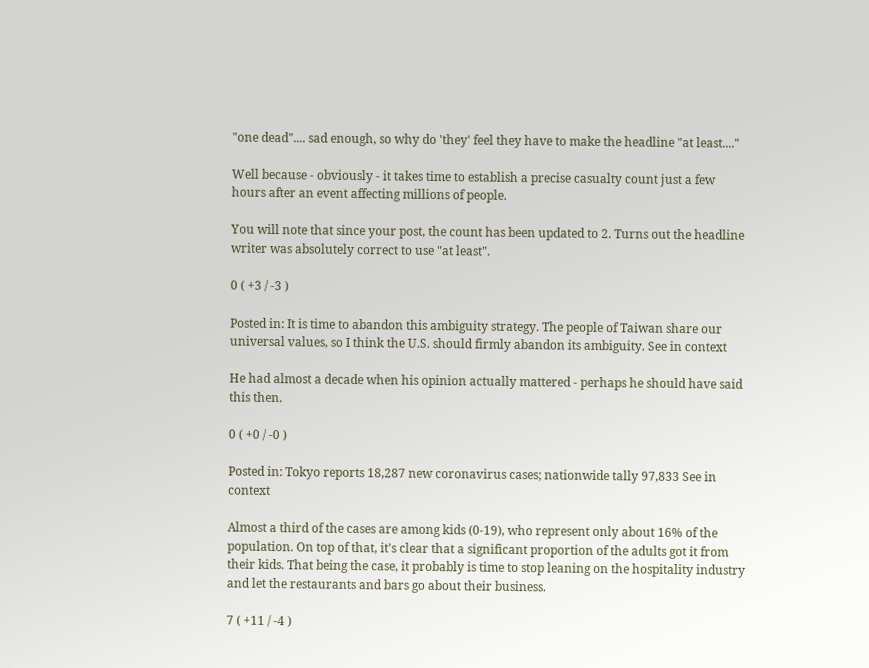"one dead".... sad enough, so why do 'they' feel they have to make the headline "at least...."

Well because - obviously - it takes time to establish a precise casualty count just a few hours after an event affecting millions of people.

You will note that since your post, the count has been updated to 2. Turns out the headline writer was absolutely correct to use "at least".

0 ( +3 / -3 )

Posted in: It is time to abandon this ambiguity strategy. The people of Taiwan share our universal values, so I think the U.S. should firmly abandon its ambiguity. See in context

He had almost a decade when his opinion actually mattered - perhaps he should have said this then.

0 ( +0 / -0 )

Posted in: Tokyo reports 18,287 new coronavirus cases; nationwide tally 97,833 See in context

Almost a third of the cases are among kids (0-19), who represent only about 16% of the population. On top of that, it's clear that a significant proportion of the adults got it from their kids. That being the case, it probably is time to stop leaning on the hospitality industry and let the restaurants and bars go about their business.

7 ( +11 / -4 )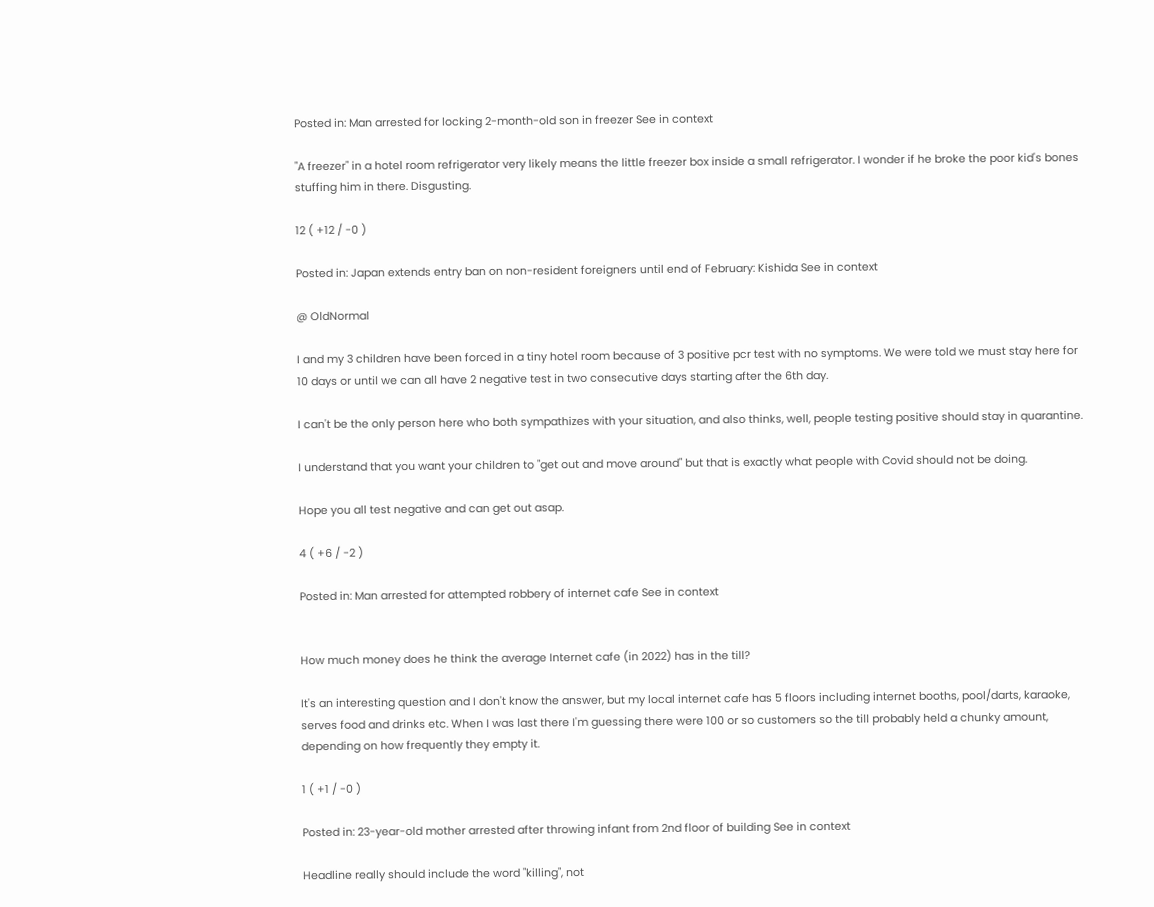Posted in: Man arrested for locking 2-month-old son in freezer See in context

"A freezer" in a hotel room refrigerator very likely means the little freezer box inside a small refrigerator. I wonder if he broke the poor kid's bones stuffing him in there. Disgusting.

12 ( +12 / -0 )

Posted in: Japan extends entry ban on non-resident foreigners until end of February: Kishida See in context

@ OldNormal

I and my 3 children have been forced in a tiny hotel room because of 3 positive pcr test with no symptoms. We were told we must stay here for 10 days or until we can all have 2 negative test in two consecutive days starting after the 6th day.

I can't be the only person here who both sympathizes with your situation, and also thinks, well, people testing positive should stay in quarantine.

I understand that you want your children to "get out and move around" but that is exactly what people with Covid should not be doing.

Hope you all test negative and can get out asap.

4 ( +6 / -2 )

Posted in: Man arrested for attempted robbery of internet cafe See in context


How much money does he think the average Internet cafe (in 2022) has in the till?

It's an interesting question and I don't know the answer, but my local internet cafe has 5 floors including internet booths, pool/darts, karaoke, serves food and drinks etc. When I was last there I'm guessing there were 100 or so customers so the till probably held a chunky amount, depending on how frequently they empty it.

1 ( +1 / -0 )

Posted in: 23-year-old mother arrested after throwing infant from 2nd floor of building See in context

Headline really should include the word "killing", not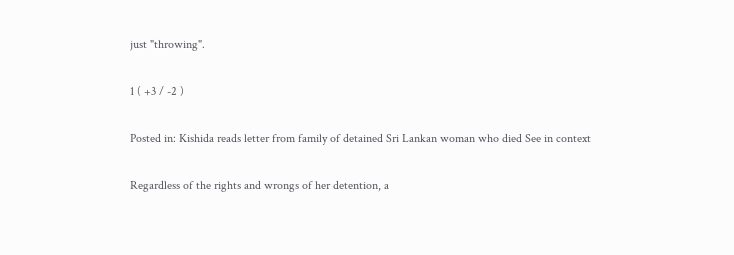just "throwing".

1 ( +3 / -2 )

Posted in: Kishida reads letter from family of detained Sri Lankan woman who died See in context

Regardless of the rights and wrongs of her detention, a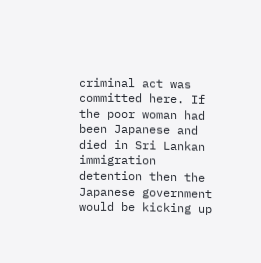criminal act was committed here. If the poor woman had been Japanese and died in Sri Lankan immigration detention then the Japanese government would be kicking up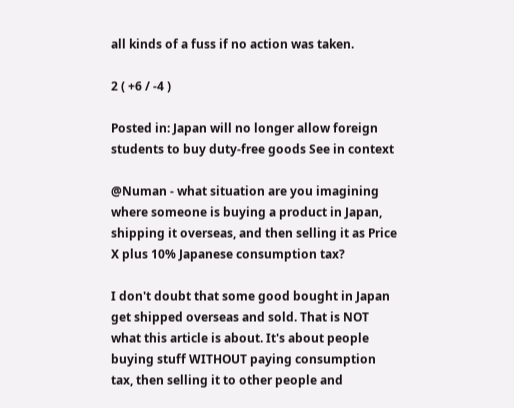all kinds of a fuss if no action was taken.

2 ( +6 / -4 )

Posted in: Japan will no longer allow foreign students to buy duty-free goods See in context

@Numan - what situation are you imagining where someone is buying a product in Japan, shipping it overseas, and then selling it as Price X plus 10% Japanese consumption tax?

I don't doubt that some good bought in Japan get shipped overseas and sold. That is NOT what this article is about. It's about people buying stuff WITHOUT paying consumption tax, then selling it to other people and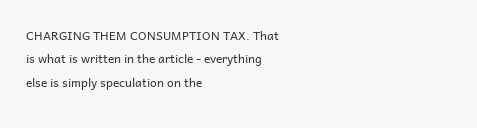CHARGING THEM CONSUMPTION TAX. That is what is written in the article - everything else is simply speculation on the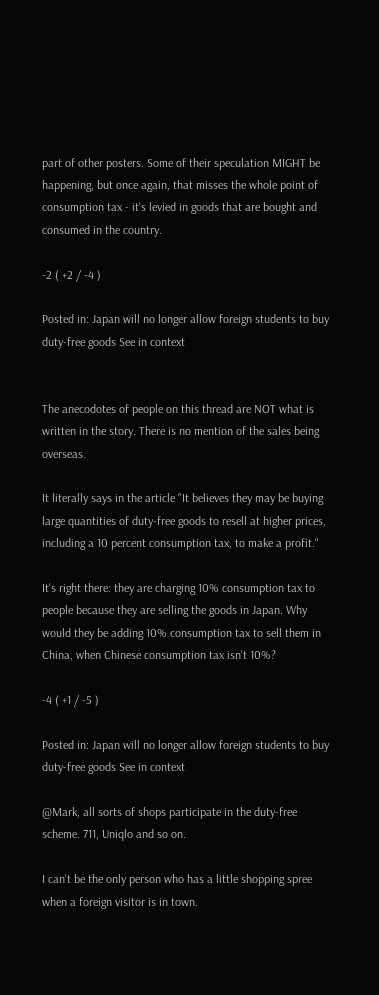part of other posters. Some of their speculation MIGHT be happening, but once again, that misses the whole point of consumption tax - it's levied in goods that are bought and consumed in the country.

-2 ( +2 / -4 )

Posted in: Japan will no longer allow foreign students to buy duty-free goods See in context


The anecodotes of people on this thread are NOT what is written in the story. There is no mention of the sales being overseas.

It literally says in the article "It believes they may be buying large quantities of duty-free goods to resell at higher prices, including a 10 percent consumption tax, to make a profit."

It's right there: they are charging 10% consumption tax to people because they are selling the goods in Japan. Why would they be adding 10% consumption tax to sell them in China, when Chinese consumption tax isn't 10%?

-4 ( +1 / -5 )

Posted in: Japan will no longer allow foreign students to buy duty-free goods See in context

@Mark, all sorts of shops participate in the duty-free scheme. 711, Uniqlo and so on.

I can't be the only person who has a little shopping spree when a foreign visitor is in town.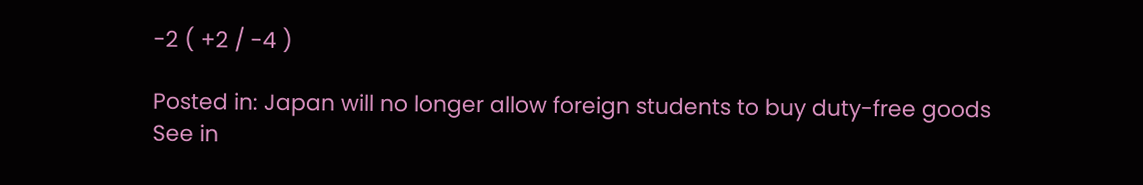-2 ( +2 / -4 )

Posted in: Japan will no longer allow foreign students to buy duty-free goods See in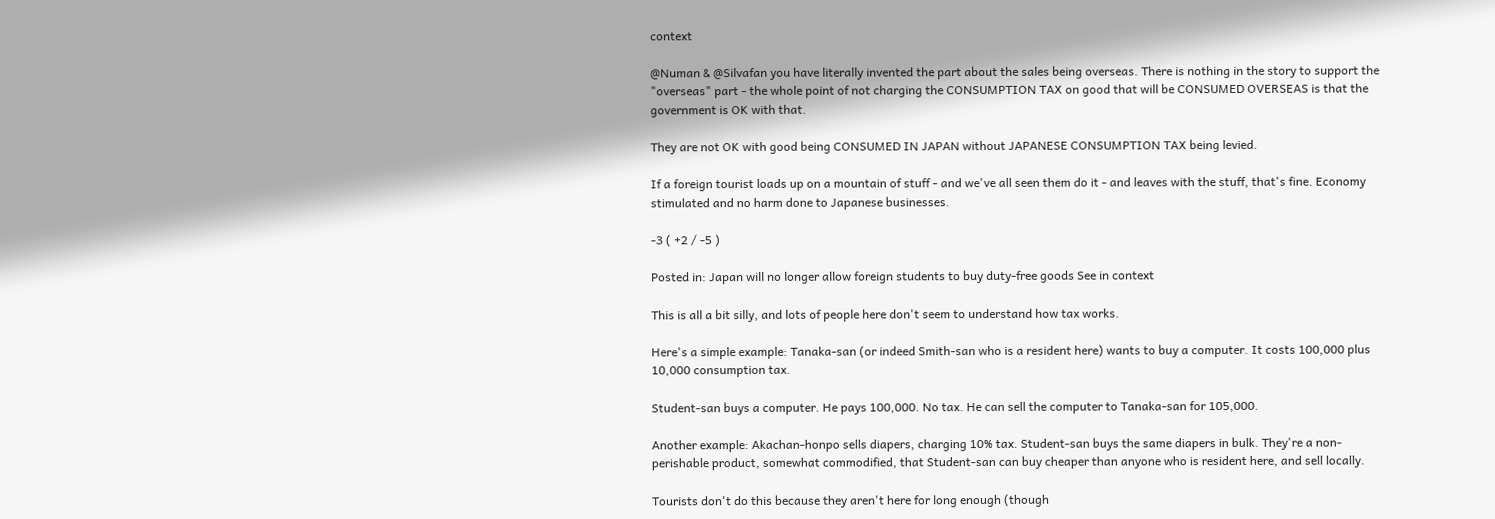context

@Numan & @Silvafan you have literally invented the part about the sales being overseas. There is nothing in the story to support the "overseas" part - the whole point of not charging the CONSUMPTION TAX on good that will be CONSUMED OVERSEAS is that the government is OK with that.

They are not OK with good being CONSUMED IN JAPAN without JAPANESE CONSUMPTION TAX being levied.

If a foreign tourist loads up on a mountain of stuff - and we've all seen them do it - and leaves with the stuff, that's fine. Economy stimulated and no harm done to Japanese businesses.

-3 ( +2 / -5 )

Posted in: Japan will no longer allow foreign students to buy duty-free goods See in context

This is all a bit silly, and lots of people here don't seem to understand how tax works.

Here's a simple example: Tanaka-san (or indeed Smith-san who is a resident here) wants to buy a computer. It costs 100,000 plus 10,000 consumption tax.

Student-san buys a computer. He pays 100,000. No tax. He can sell the computer to Tanaka-san for 105,000.

Another example: Akachan-honpo sells diapers, charging 10% tax. Student-san buys the same diapers in bulk. They're a non-perishable product, somewhat commodified, that Student-san can buy cheaper than anyone who is resident here, and sell locally.

Tourists don't do this because they aren't here for long enough (though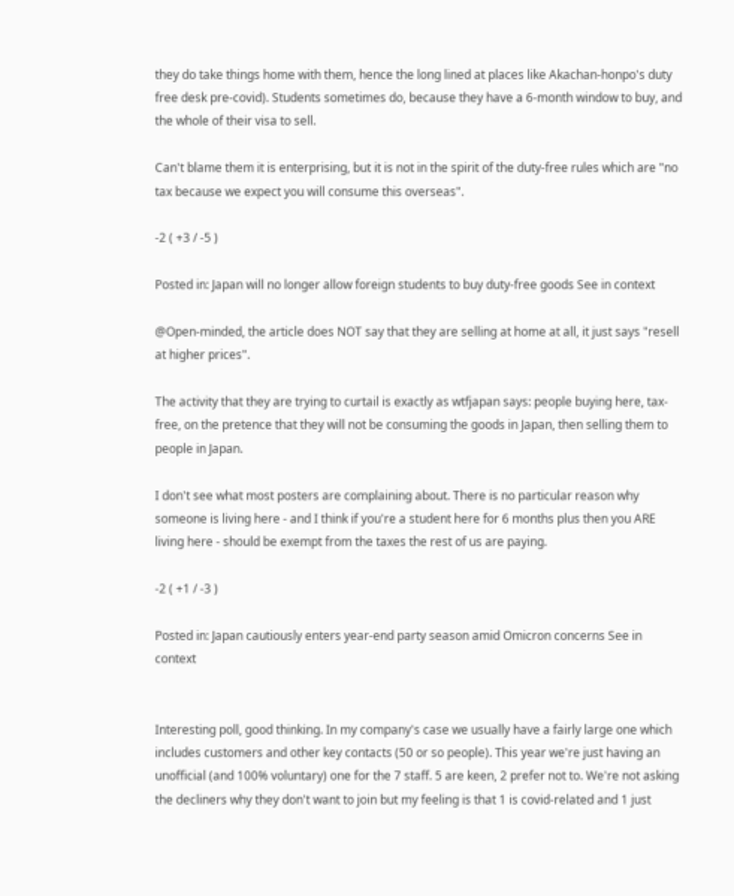they do take things home with them, hence the long lined at places like Akachan-honpo's duty free desk pre-covid). Students sometimes do, because they have a 6-month window to buy, and the whole of their visa to sell.

Can't blame them it is enterprising, but it is not in the spirit of the duty-free rules which are "no tax because we expect you will consume this overseas".

-2 ( +3 / -5 )

Posted in: Japan will no longer allow foreign students to buy duty-free goods See in context

@Open-minded, the article does NOT say that they are selling at home at all, it just says "resell at higher prices".

The activity that they are trying to curtail is exactly as wtfjapan says: people buying here, tax-free, on the pretence that they will not be consuming the goods in Japan, then selling them to people in Japan.

I don't see what most posters are complaining about. There is no particular reason why someone is living here - and I think if you're a student here for 6 months plus then you ARE living here - should be exempt from the taxes the rest of us are paying.

-2 ( +1 / -3 )

Posted in: Japan cautiously enters year-end party season amid Omicron concerns See in context


Interesting poll, good thinking. In my company's case we usually have a fairly large one which includes customers and other key contacts (50 or so people). This year we're just having an unofficial (and 100% voluntary) one for the 7 staff. 5 are keen, 2 prefer not to. We're not asking the decliners why they don't want to join but my feeling is that 1 is covid-related and 1 just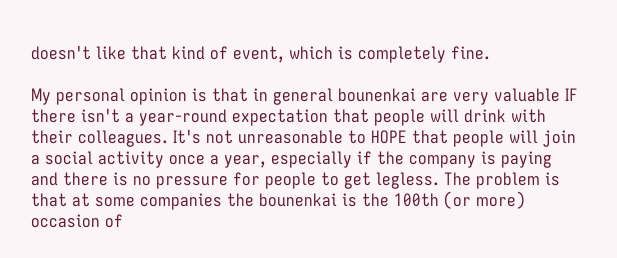doesn't like that kind of event, which is completely fine.

My personal opinion is that in general bounenkai are very valuable IF there isn't a year-round expectation that people will drink with their colleagues. It's not unreasonable to HOPE that people will join a social activity once a year, especially if the company is paying and there is no pressure for people to get legless. The problem is that at some companies the bounenkai is the 100th (or more) occasion of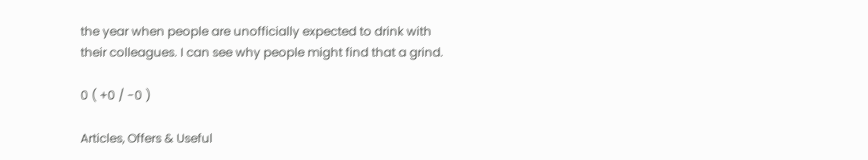the year when people are unofficially expected to drink with their colleagues. I can see why people might find that a grind.

0 ( +0 / -0 )

Articles, Offers & Useful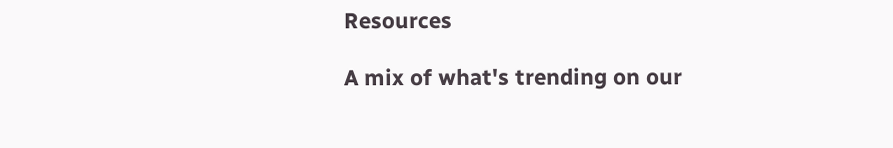Resources

A mix of what's trending on our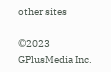other sites

©2023 GPlusMedia Inc.